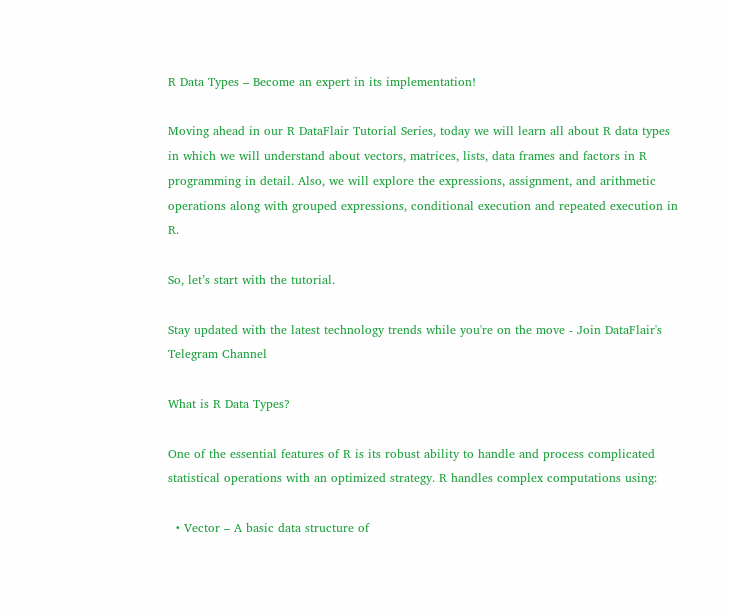R Data Types – Become an expert in its implementation!

Moving ahead in our R DataFlair Tutorial Series, today we will learn all about R data types in which we will understand about vectors, matrices, lists, data frames and factors in R programming in detail. Also, we will explore the expressions, assignment, and arithmetic operations along with grouped expressions, conditional execution and repeated execution in R.

So, let’s start with the tutorial.

Stay updated with the latest technology trends while you're on the move - Join DataFlair's Telegram Channel

What is R Data Types?

One of the essential features of R is its robust ability to handle and process complicated statistical operations with an optimized strategy. R handles complex computations using:

  • Vector – A basic data structure of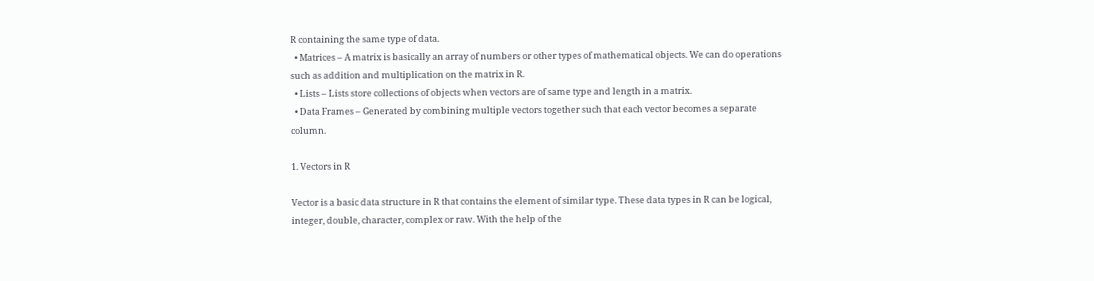R containing the same type of data.
  • Matrices – A matrix is basically an array of numbers or other types of mathematical objects. We can do operations such as addition and multiplication on the matrix in R.
  • Lists – Lists store collections of objects when vectors are of same type and length in a matrix.
  • Data Frames – Generated by combining multiple vectors together such that each vector becomes a separate column.

1. Vectors in R

Vector is a basic data structure in R that contains the element of similar type. These data types in R can be logical, integer, double, character, complex or raw. With the help of the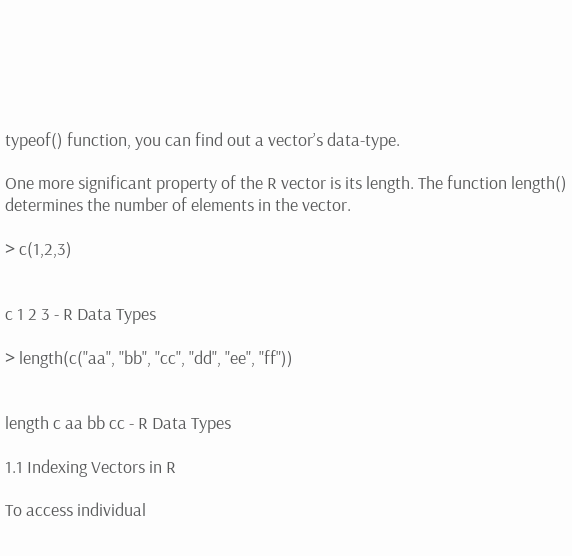typeof() function, you can find out a vector’s data-type.

One more significant property of the R vector is its length. The function length() determines the number of elements in the vector.

> c(1,2,3)


c 1 2 3 - R Data Types

> length(c("aa", "bb", "cc", "dd", "ee", "ff"))


length c aa bb cc - R Data Types

1.1 Indexing Vectors in R

To access individual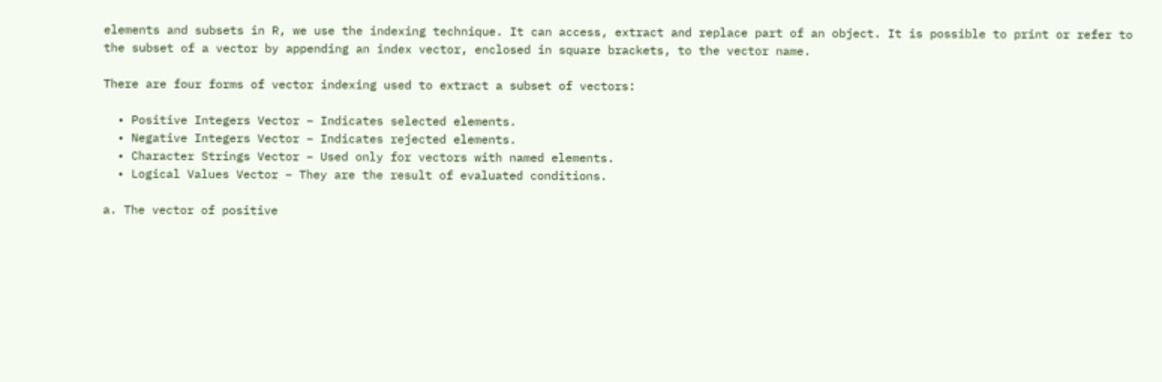elements and subsets in R, we use the indexing technique. It can access, extract and replace part of an object. It is possible to print or refer to the subset of a vector by appending an index vector, enclosed in square brackets, to the vector name.

There are four forms of vector indexing used to extract a subset of vectors:

  • Positive Integers Vector – Indicates selected elements.
  • Negative Integers Vector – Indicates rejected elements.
  • Character Strings Vector – Used only for vectors with named elements.
  • Logical Values Vector – They are the result of evaluated conditions.

a. The vector of positive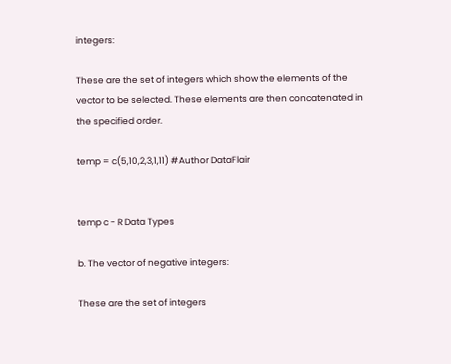integers:

These are the set of integers which show the elements of the vector to be selected. These elements are then concatenated in the specified order.

temp = c(5,10,2,3,1,11) #Author DataFlair


temp c - R Data Types

b. The vector of negative integers:

These are the set of integers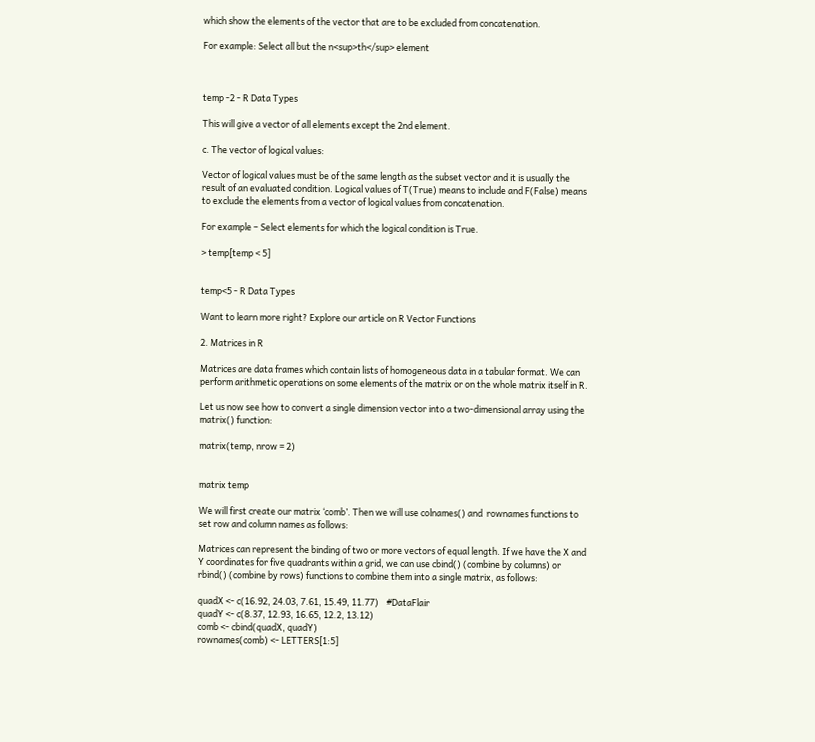which show the elements of the vector that are to be excluded from concatenation.

For example: Select all but the n<sup>th</sup> element



temp -2 - R Data Types

This will give a vector of all elements except the 2nd element.

c. The vector of logical values:

Vector of logical values must be of the same length as the subset vector and it is usually the result of an evaluated condition. Logical values of T(True) means to include and F(False) means to exclude the elements from a vector of logical values from concatenation.

For example – Select elements for which the logical condition is True.

> temp[temp < 5]


temp<5 - R Data Types

Want to learn more right? Explore our article on R Vector Functions

2. Matrices in R

Matrices are data frames which contain lists of homogeneous data in a tabular format. We can perform arithmetic operations on some elements of the matrix or on the whole matrix itself in R.

Let us now see how to convert a single dimension vector into a two-dimensional array using the matrix() function:

matrix(temp, nrow = 2)


matrix temp

We will first create our matrix ‘comb’. Then we will use colnames() and  rownames functions to set row and column names as follows:

Matrices can represent the binding of two or more vectors of equal length. If we have the X and Y coordinates for five quadrants within a grid, we can use cbind() (combine by columns) or rbind() (combine by rows) functions to combine them into a single matrix, as follows:

quadX <- c(16.92, 24.03, 7.61, 15.49, 11.77)    #DataFlair
quadY <- c(8.37, 12.93, 16.65, 12.2, 13.12)
comb <- cbind(quadX, quadY)
rownames(comb) <- LETTERS[1:5]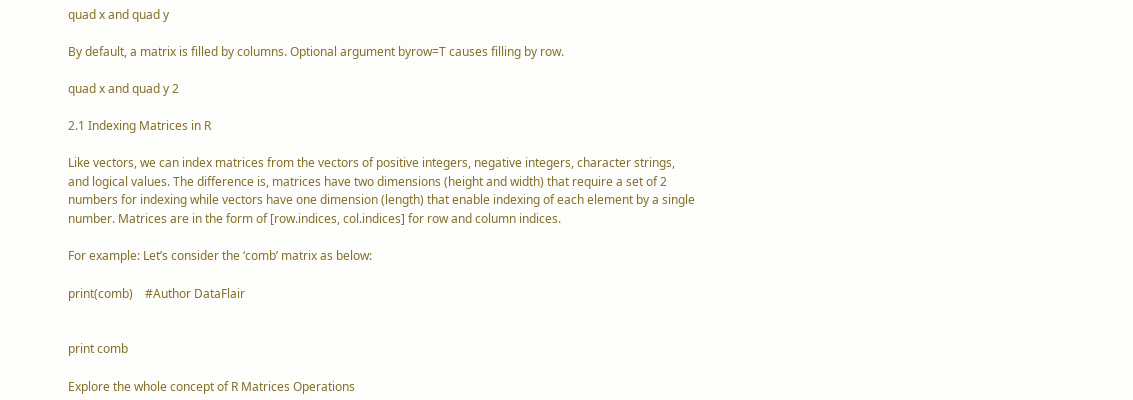quad x and quad y

By default, a matrix is filled by columns. Optional argument byrow=T causes filling by row.

quad x and quad y 2

2.1 Indexing Matrices in R

Like vectors, we can index matrices from the vectors of positive integers, negative integers, character strings, and logical values. The difference is, matrices have two dimensions (height and width) that require a set of 2 numbers for indexing while vectors have one dimension (length) that enable indexing of each element by a single number. Matrices are in the form of [row.indices, col.indices] for row and column indices.

For example: Let’s consider the ‘comb’ matrix as below:

print(comb)    #Author DataFlair


print comb

Explore the whole concept of R Matrices Operations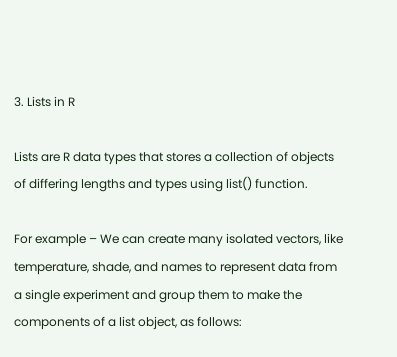3. Lists in R

Lists are R data types that stores a collection of objects of differing lengths and types using list() function.

For example – We can create many isolated vectors, like temperature, shade, and names to represent data from a single experiment and group them to make the components of a list object, as follows: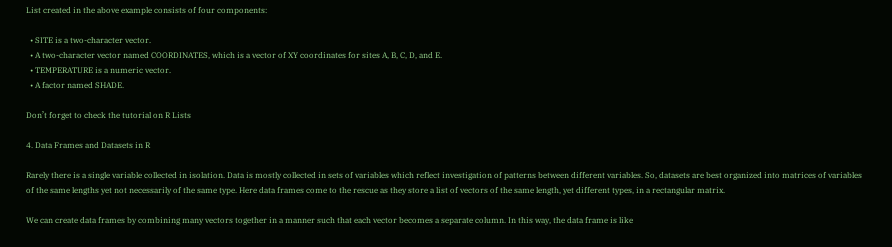List created in the above example consists of four components:

  • SITE is a two-character vector.
  • A two-character vector named COORDINATES, which is a vector of XY coordinates for sites A, B, C, D, and E.
  • TEMPERATURE is a numeric vector.
  • A factor named SHADE.

Don’t forget to check the tutorial on R Lists

4. Data Frames and Datasets in R

Rarely there is a single variable collected in isolation. Data is mostly collected in sets of variables which reflect investigation of patterns between different variables. So, datasets are best organized into matrices of variables of the same lengths yet not necessarily of the same type. Here data frames come to the rescue as they store a list of vectors of the same length, yet different types, in a rectangular matrix.

We can create data frames by combining many vectors together in a manner such that each vector becomes a separate column. In this way, the data frame is like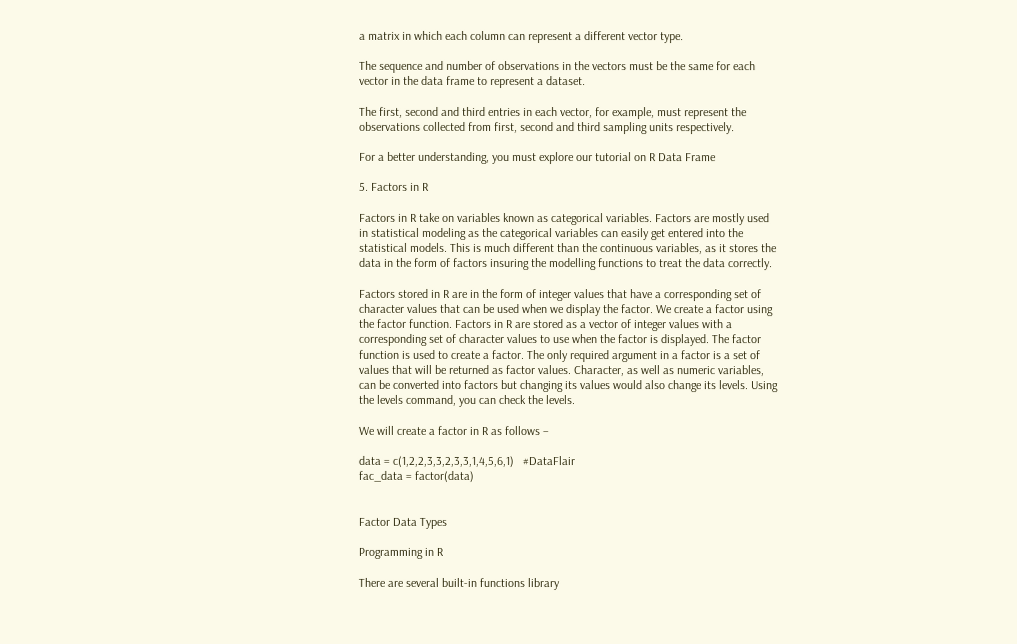a matrix in which each column can represent a different vector type.

The sequence and number of observations in the vectors must be the same for each vector in the data frame to represent a dataset.

The first, second and third entries in each vector, for example, must represent the observations collected from first, second and third sampling units respectively.

For a better understanding, you must explore our tutorial on R Data Frame

5. Factors in R

Factors in R take on variables known as categorical variables. Factors are mostly used in statistical modeling as the categorical variables can easily get entered into the statistical models. This is much different than the continuous variables, as it stores the data in the form of factors insuring the modelling functions to treat the data correctly.

Factors stored in R are in the form of integer values that have a corresponding set of character values that can be used when we display the factor. We create a factor using the factor function. Factors in R are stored as a vector of integer values with a corresponding set of character values to use when the factor is displayed. The factor function is used to create a factor. The only required argument in a factor is a set of values that will be returned as factor values. Character, as well as numeric variables, can be converted into factors but changing its values would also change its levels. Using the levels command, you can check the levels.

We will create a factor in R as follows –

data = c(1,2,2,3,3,2,3,3,1,4,5,6,1)   #DataFlair
fac_data = factor(data)


Factor Data Types

Programming in R

There are several built-in functions library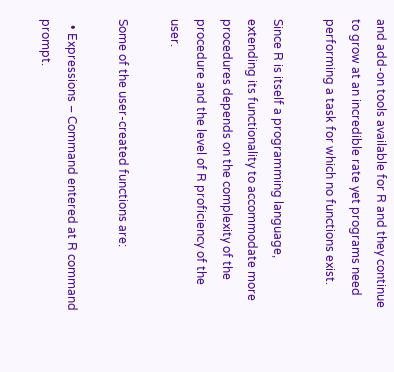and add-on tools available for R and they continue to grow at an incredible rate yet programs need performing a task for which no functions exist.

Since R is itself a programming language, extending its functionality to accommodate more procedures depends on the complexity of the procedure and the level of R proficiency of the user.

Some of the user-created functions are:

  • Expressions – Command entered at R command prompt.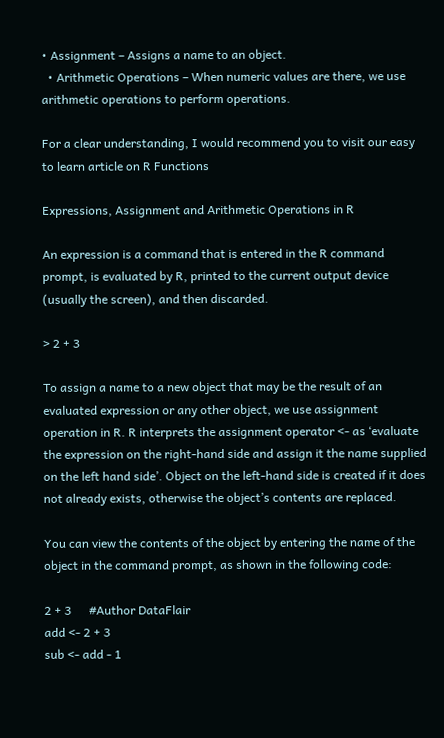• Assignment – Assigns a name to an object.
  • Arithmetic Operations – When numeric values are there, we use arithmetic operations to perform operations.

For a clear understanding, I would recommend you to visit our easy to learn article on R Functions

Expressions, Assignment and Arithmetic Operations in R

An expression is a command that is entered in the R command prompt, is evaluated by R, printed to the current output device (usually the screen), and then discarded.

> 2 + 3

To assign a name to a new object that may be the result of an evaluated expression or any other object, we use assignment operation in R. R interprets the assignment operator <- as ‘evaluate the expression on the right-hand side and assign it the name supplied on the left hand side’. Object on the left-hand side is created if it does not already exists, otherwise the object’s contents are replaced.

You can view the contents of the object by entering the name of the object in the command prompt, as shown in the following code:

2 + 3      #Author DataFlair
add <- 2 + 3
sub <- add - 1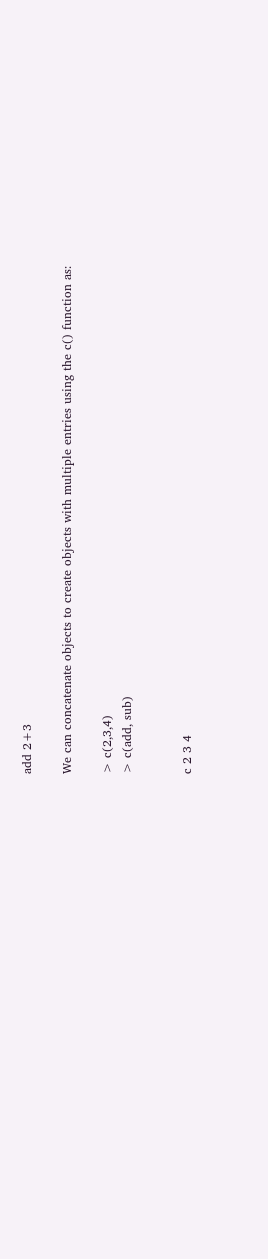add 2+3

We can concatenate objects to create objects with multiple entries using the c() function as:

> c(2,3,4)
> c(add, sub)


c 2 3 4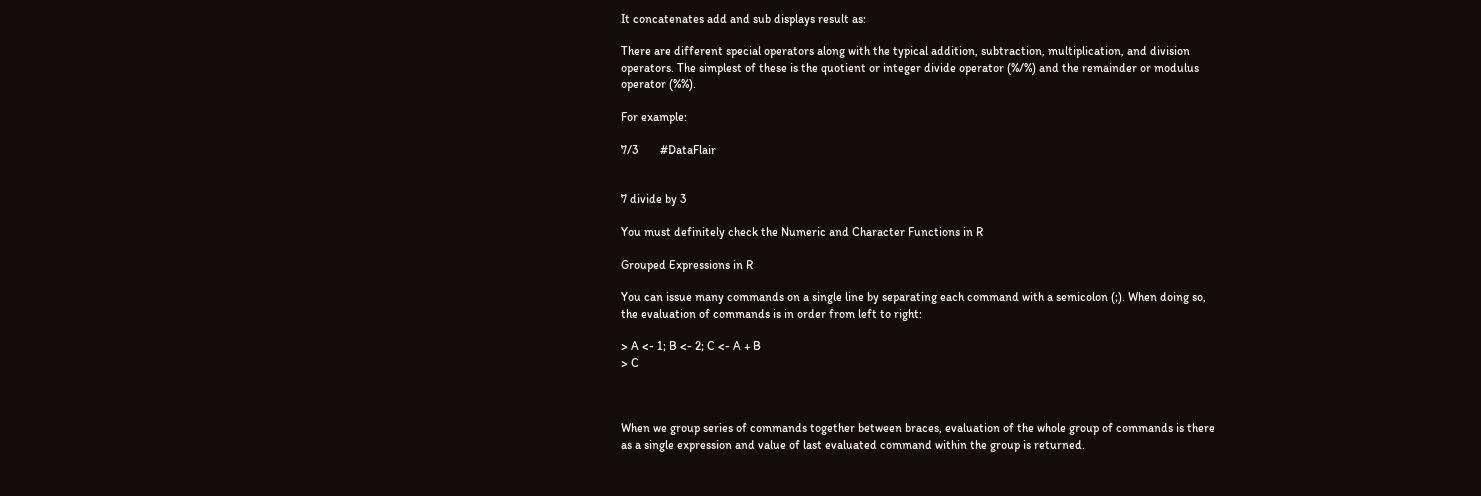It concatenates add and sub displays result as:

There are different special operators along with the typical addition, subtraction, multiplication, and division operators. The simplest of these is the quotient or integer divide operator (%/%) and the remainder or modulus operator (%%).

For example:

7/3       #DataFlair


7 divide by 3

You must definitely check the Numeric and Character Functions in R

Grouped Expressions in R

You can issue many commands on a single line by separating each command with a semicolon (;). When doing so, the evaluation of commands is in order from left to right:

> A <- 1; B <- 2; C <- A + B
> C



When we group series of commands together between braces, evaluation of the whole group of commands is there as a single expression and value of last evaluated command within the group is returned.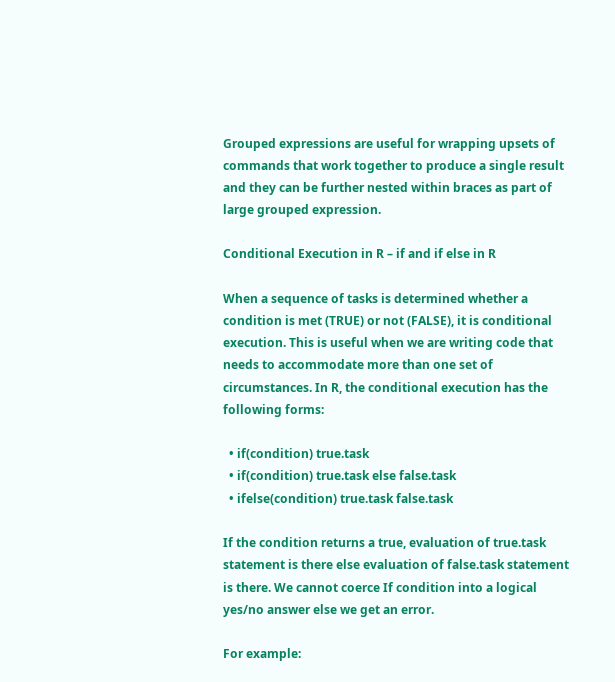Grouped expressions are useful for wrapping upsets of commands that work together to produce a single result and they can be further nested within braces as part of large grouped expression.

Conditional Execution in R – if and if else in R

When a sequence of tasks is determined whether a condition is met (TRUE) or not (FALSE), it is conditional execution. This is useful when we are writing code that needs to accommodate more than one set of circumstances. In R, the conditional execution has the following forms:

  • if(condition) true.task
  • if(condition) true.task else false.task
  • ifelse(condition) true.task false.task

If the condition returns a true, evaluation of true.task statement is there else evaluation of false.task statement is there. We cannot coerce If condition into a logical yes/no answer else we get an error.

For example: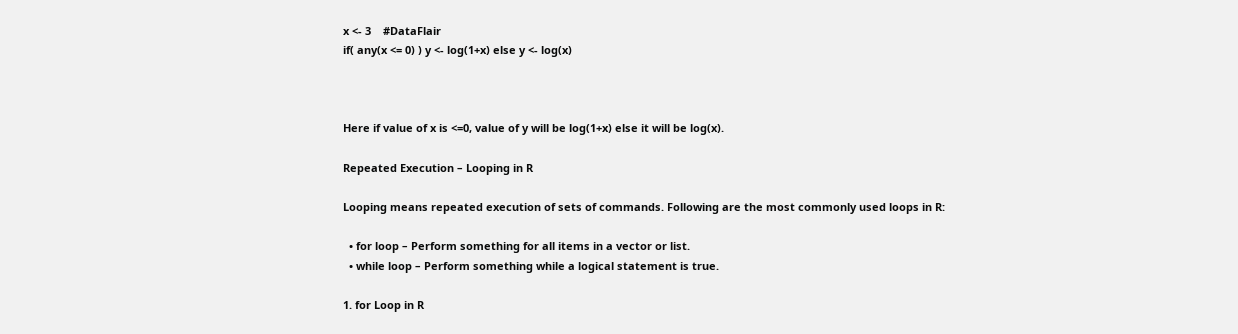x <- 3    #DataFlair
if( any(x <= 0) ) y <- log(1+x) else y <- log(x)



Here if value of x is <=0, value of y will be log(1+x) else it will be log(x).

Repeated Execution – Looping in R

Looping means repeated execution of sets of commands. Following are the most commonly used loops in R:

  • for loop – Perform something for all items in a vector or list.
  • while loop – Perform something while a logical statement is true.

1. for Loop in R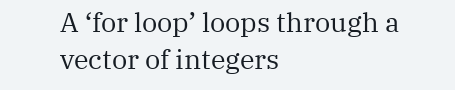A ‘for loop’ loops through a vector of integers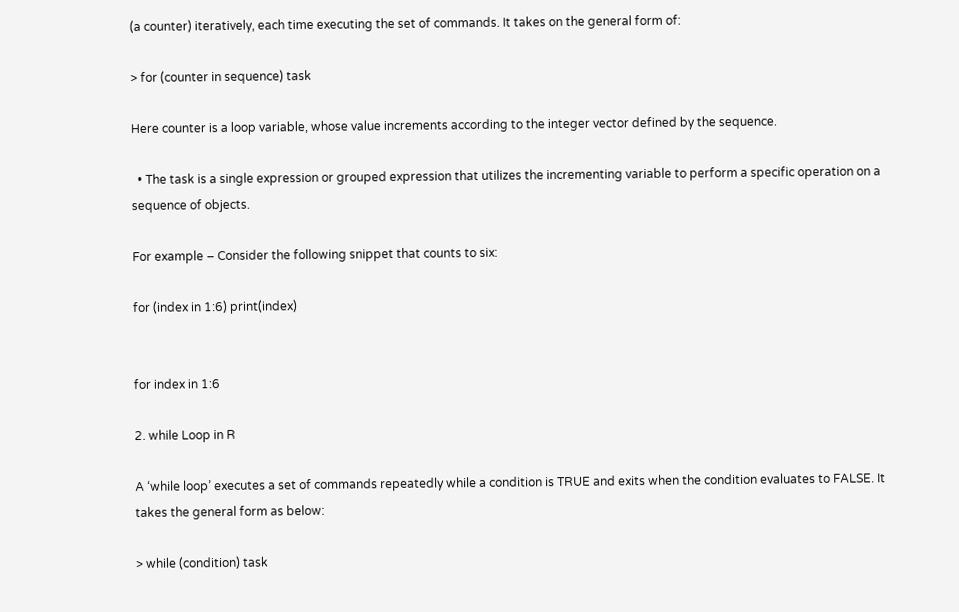(a counter) iteratively, each time executing the set of commands. It takes on the general form of:

> for (counter in sequence) task

Here counter is a loop variable, whose value increments according to the integer vector defined by the sequence.

  • The task is a single expression or grouped expression that utilizes the incrementing variable to perform a specific operation on a sequence of objects.

For example – Consider the following snippet that counts to six:

for (index in 1:6) print(index)


for index in 1:6

2. while Loop in R

A ‘while loop’ executes a set of commands repeatedly while a condition is TRUE and exits when the condition evaluates to FALSE. It takes the general form as below:

> while (condition) task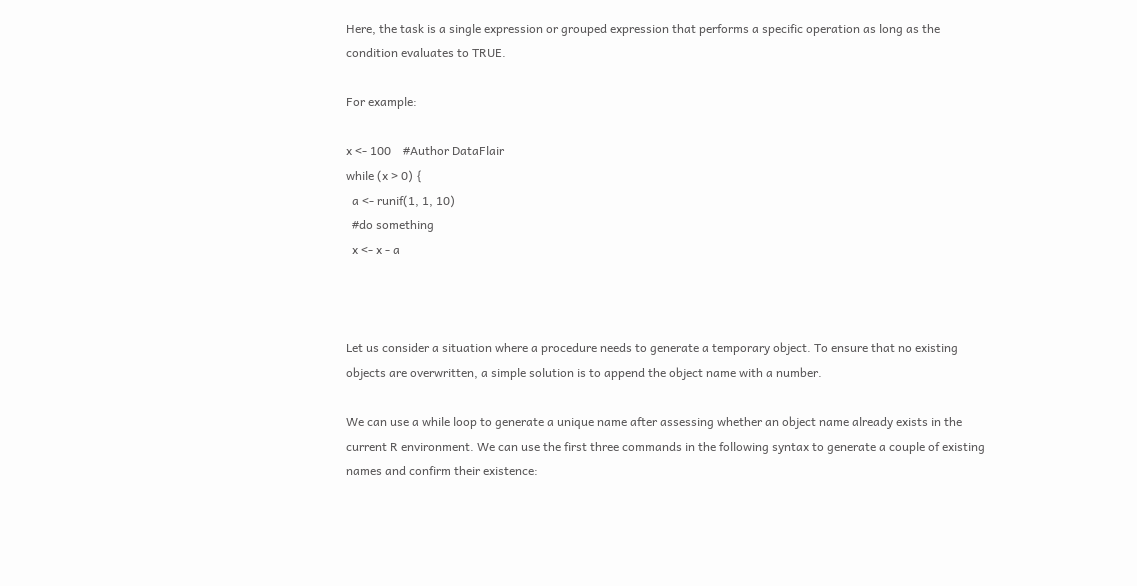Here, the task is a single expression or grouped expression that performs a specific operation as long as the condition evaluates to TRUE.

For example:

x <- 100    #Author DataFlair
while (x > 0) {
  a <- runif(1, 1, 10)
  #do something
  x <- x - a



Let us consider a situation where a procedure needs to generate a temporary object. To ensure that no existing objects are overwritten, a simple solution is to append the object name with a number.

We can use a while loop to generate a unique name after assessing whether an object name already exists in the current R environment. We can use the first three commands in the following syntax to generate a couple of existing names and confirm their existence: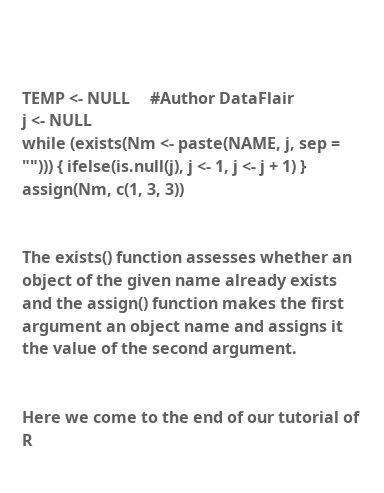TEMP <- NULL     #Author DataFlair
j <- NULL
while (exists(Nm <- paste(NAME, j, sep = ""))) { ifelse(is.null(j), j <- 1, j <- j + 1) }
assign(Nm, c(1, 3, 3))


The exists() function assesses whether an object of the given name already exists and the assign() function makes the first argument an object name and assigns it the value of the second argument.


Here we come to the end of our tutorial of R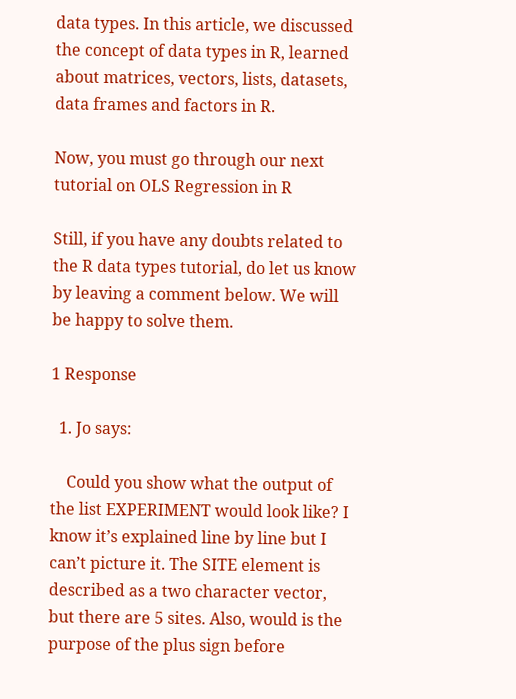data types. In this article, we discussed the concept of data types in R, learned about matrices, vectors, lists, datasets, data frames and factors in R.

Now, you must go through our next tutorial on OLS Regression in R

Still, if you have any doubts related to the R data types tutorial, do let us know by leaving a comment below. We will be happy to solve them.

1 Response

  1. Jo says:

    Could you show what the output of the list EXPERIMENT would look like? I know it’s explained line by line but I can’t picture it. The SITE element is described as a two character vector, but there are 5 sites. Also, would is the purpose of the plus sign before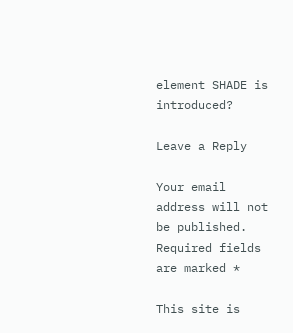element SHADE is introduced?

Leave a Reply

Your email address will not be published. Required fields are marked *

This site is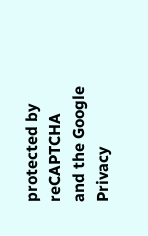protected by reCAPTCHA and the Google Privacy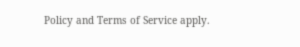Policy and Terms of Service apply.